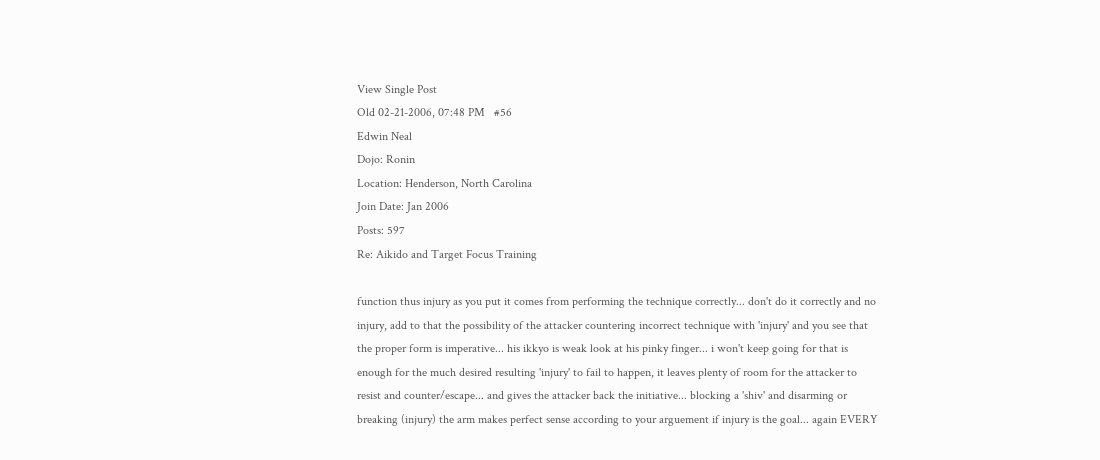View Single Post
Old 02-21-2006, 07:48 PM   #56
Edwin Neal
Dojo: Ronin
Location: Henderson, North Carolina
Join Date: Jan 2006
Posts: 597
Re: Aikido and Target Focus Training

function thus injury as you put it comes from performing the technique correctly... don't do it correctly and no injury, add to that the possibility of the attacker countering incorrect technique with 'injury' and you see that the proper form is imperative... his ikkyo is weak look at his pinky finger... i won't keep going for that is enough for the much desired resulting 'injury' to fail to happen, it leaves plenty of room for the attacker to resist and counter/escape... and gives the attacker back the initiative... blocking a 'shiv' and disarming or breaking (injury) the arm makes perfect sense according to your arguement if injury is the goal... again EVERY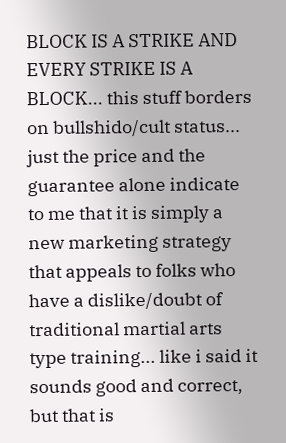BLOCK IS A STRIKE AND EVERY STRIKE IS A BLOCK... this stuff borders on bullshido/cult status... just the price and the guarantee alone indicate to me that it is simply a new marketing strategy that appeals to folks who have a dislike/doubt of traditional martial arts type training... like i said it sounds good and correct, but that is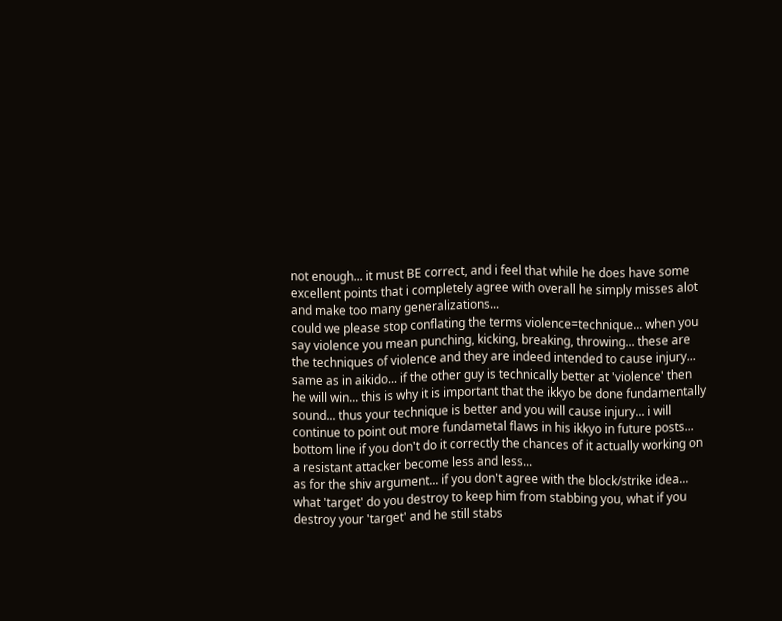not enough... it must BE correct, and i feel that while he does have some excellent points that i completely agree with overall he simply misses alot and make too many generalizations...
could we please stop conflating the terms violence=technique... when you say violence you mean punching, kicking, breaking, throwing... these are the techniques of violence and they are indeed intended to cause injury... same as in aikido... if the other guy is technically better at 'violence' then he will win... this is why it is important that the ikkyo be done fundamentally sound... thus your technique is better and you will cause injury... i will continue to point out more fundametal flaws in his ikkyo in future posts... bottom line if you don't do it correctly the chances of it actually working on a resistant attacker become less and less...
as for the shiv argument... if you don't agree with the block/strike idea... what 'target' do you destroy to keep him from stabbing you, what if you destroy your 'target' and he still stabs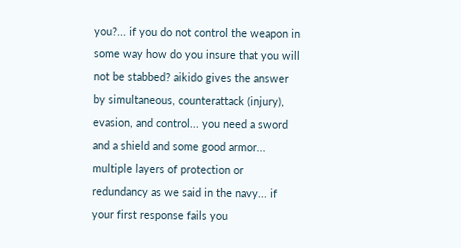you?... if you do not control the weapon in some way how do you insure that you will not be stabbed? aikido gives the answer by simultaneous, counterattack (injury), evasion, and control... you need a sword and a shield and some good armor... multiple layers of protection or redundancy as we said in the navy... if your first response fails you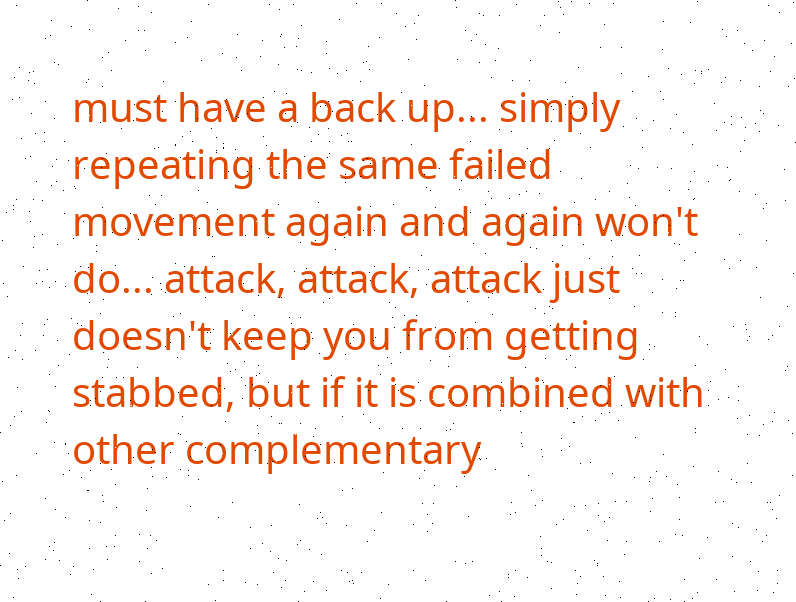must have a back up... simply repeating the same failed movement again and again won't do... attack, attack, attack just doesn't keep you from getting stabbed, but if it is combined with other complementary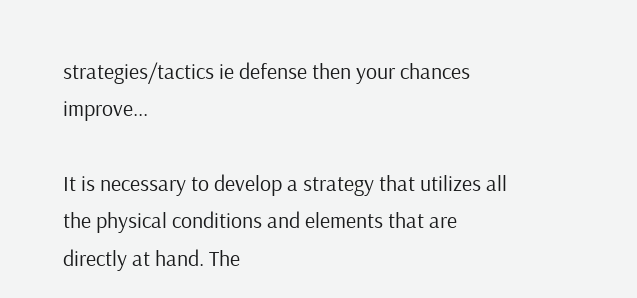strategies/tactics ie defense then your chances improve...

It is necessary to develop a strategy that utilizes all the physical conditions and elements that are directly at hand. The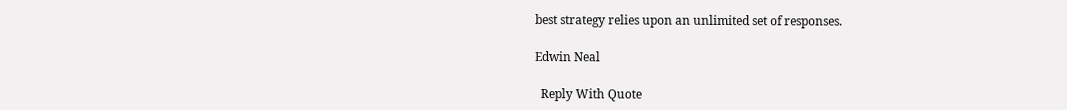best strategy relies upon an unlimited set of responses.

Edwin Neal

  Reply With Quote